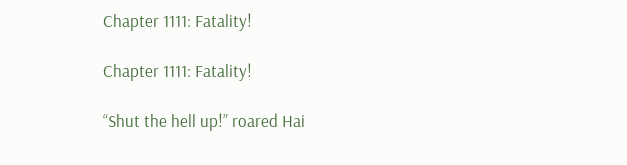Chapter 1111: Fatality!

Chapter 1111: Fatality!

“Shut the hell up!” roared Hai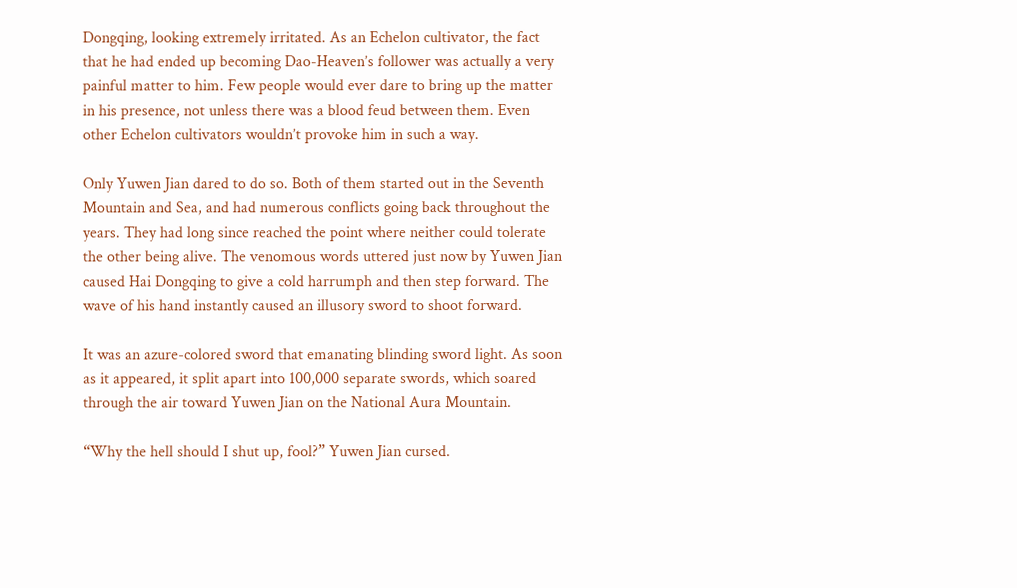Dongqing, looking extremely irritated. As an Echelon cultivator, the fact that he had ended up becoming Dao-Heaven’s follower was actually a very painful matter to him. Few people would ever dare to bring up the matter in his presence, not unless there was a blood feud between them. Even other Echelon cultivators wouldn’t provoke him in such a way.

Only Yuwen Jian dared to do so. Both of them started out in the Seventh Mountain and Sea, and had numerous conflicts going back throughout the years. They had long since reached the point where neither could tolerate the other being alive. The venomous words uttered just now by Yuwen Jian caused Hai Dongqing to give a cold harrumph and then step forward. The wave of his hand instantly caused an illusory sword to shoot forward.

It was an azure-colored sword that emanating blinding sword light. As soon as it appeared, it split apart into 100,000 separate swords, which soared through the air toward Yuwen Jian on the National Aura Mountain.

“Why the hell should I shut up, fool?” Yuwen Jian cursed.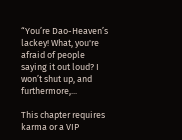“You’re Dao-Heaven’s lackey! What, you're afraid of people saying it out loud? I won’t shut up, and furthermore,...

This chapter requires karma or a VIP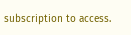subscription to access.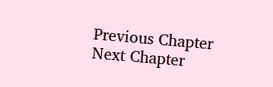Previous Chapter Next Chapter